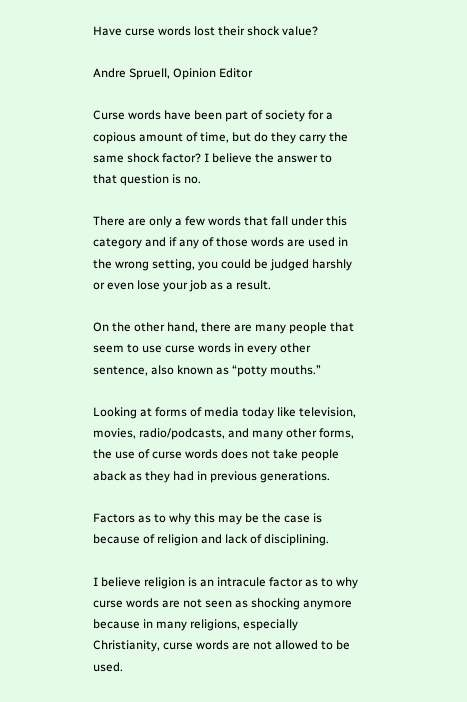Have curse words lost their shock value?

Andre Spruell, Opinion Editor

Curse words have been part of society for a copious amount of time, but do they carry the same shock factor? I believe the answer to that question is no.

There are only a few words that fall under this category and if any of those words are used in the wrong setting, you could be judged harshly or even lose your job as a result.

On the other hand, there are many people that seem to use curse words in every other sentence, also known as “potty mouths.”

Looking at forms of media today like television, movies, radio/podcasts, and many other forms, the use of curse words does not take people aback as they had in previous generations.

Factors as to why this may be the case is because of religion and lack of disciplining.

I believe religion is an intracule factor as to why curse words are not seen as shocking anymore because in many religions, especially Christianity, curse words are not allowed to be used.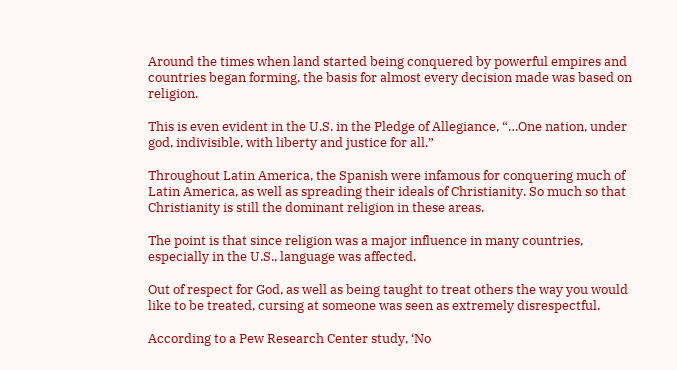Around the times when land started being conquered by powerful empires and countries began forming, the basis for almost every decision made was based on religion.

This is even evident in the U.S. in the Pledge of Allegiance, “…One nation, under god, indivisible, with liberty and justice for all.”

Throughout Latin America, the Spanish were infamous for conquering much of Latin America, as well as spreading their ideals of Christianity. So much so that Christianity is still the dominant religion in these areas.

The point is that since religion was a major influence in many countries, especially in the U.S., language was affected.

Out of respect for God, as well as being taught to treat others the way you would like to be treated, cursing at someone was seen as extremely disrespectful.

According to a Pew Research Center study, ‘No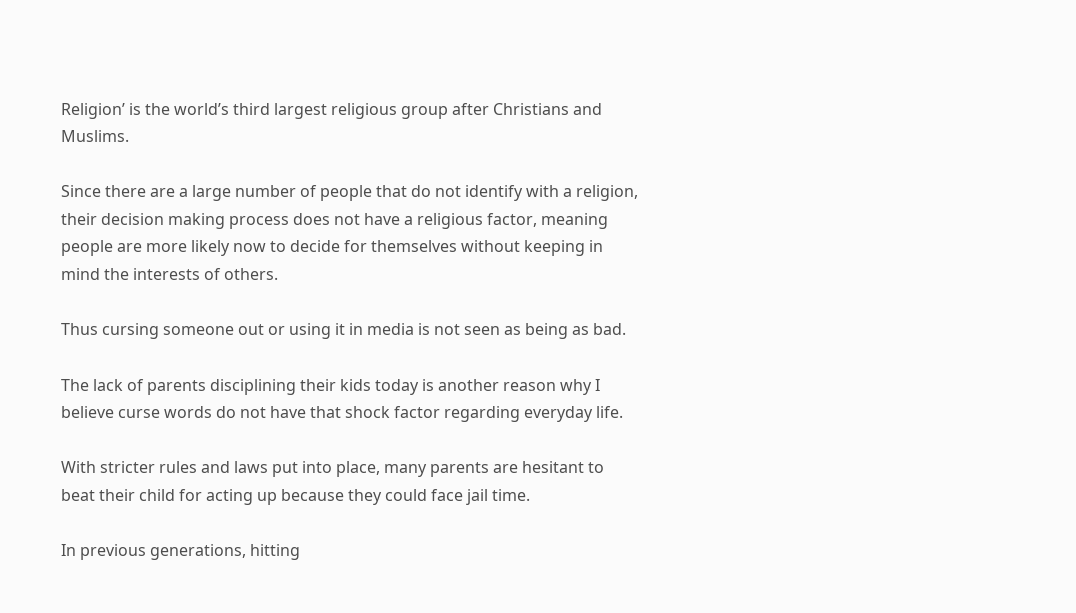Religion’ is the world’s third largest religious group after Christians and Muslims.

Since there are a large number of people that do not identify with a religion, their decision making process does not have a religious factor, meaning people are more likely now to decide for themselves without keeping in mind the interests of others.

Thus cursing someone out or using it in media is not seen as being as bad.

The lack of parents disciplining their kids today is another reason why I believe curse words do not have that shock factor regarding everyday life.

With stricter rules and laws put into place, many parents are hesitant to beat their child for acting up because they could face jail time.

In previous generations, hitting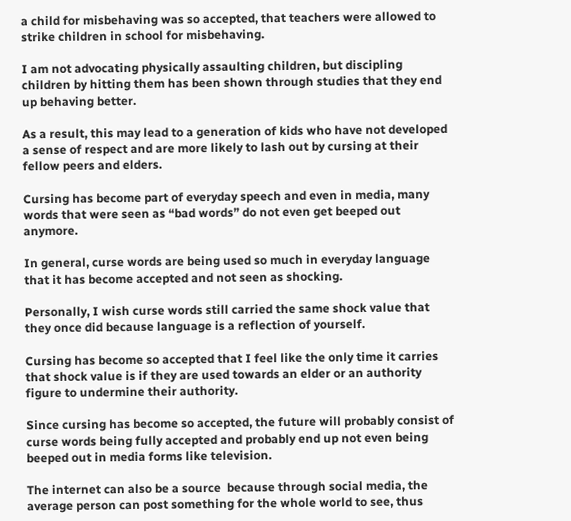a child for misbehaving was so accepted, that teachers were allowed to strike children in school for misbehaving.

I am not advocating physically assaulting children, but discipling children by hitting them has been shown through studies that they end up behaving better.

As a result, this may lead to a generation of kids who have not developed a sense of respect and are more likely to lash out by cursing at their fellow peers and elders.

Cursing has become part of everyday speech and even in media, many words that were seen as “bad words” do not even get beeped out anymore.

In general, curse words are being used so much in everyday language that it has become accepted and not seen as shocking.

Personally, I wish curse words still carried the same shock value that they once did because language is a reflection of yourself.

Cursing has become so accepted that I feel like the only time it carries that shock value is if they are used towards an elder or an authority figure to undermine their authority.

Since cursing has become so accepted, the future will probably consist of curse words being fully accepted and probably end up not even being beeped out in media forms like television.

The internet can also be a source  because through social media, the average person can post something for the whole world to see, thus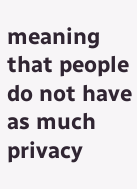meaning that people do not have as much privacy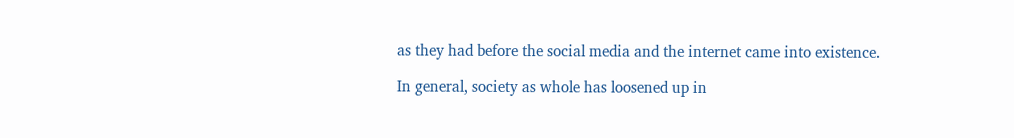as they had before the social media and the internet came into existence.

In general, society as whole has loosened up in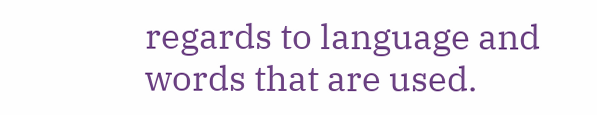regards to language and words that are used.